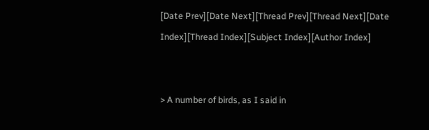[Date Prev][Date Next][Thread Prev][Thread Next][Date Index][Thread Index][Subject Index][Author Index]


> A number of birds, as I said in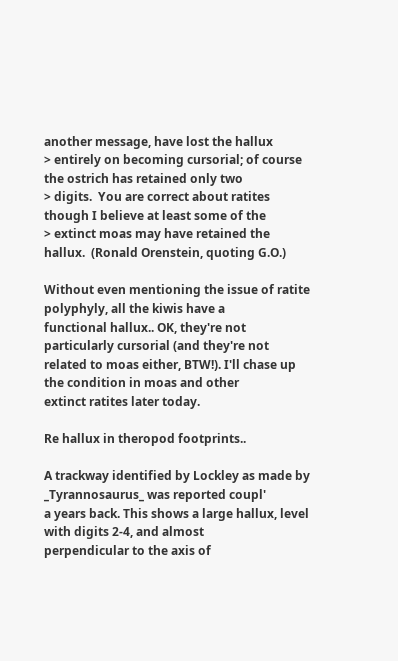another message, have lost the hallux
> entirely on becoming cursorial; of course the ostrich has retained only two
> digits.  You are correct about ratites though I believe at least some of the
> extinct moas may have retained the hallux.  (Ronald Orenstein, quoting G.O.)

Without even mentioning the issue of ratite polyphyly, all the kiwis have a
functional hallux.. OK, they're not particularly cursorial (and they're not
related to moas either, BTW!). I'll chase up the condition in moas and other
extinct ratites later today.

Re hallux in theropod footprints..

A trackway identified by Lockley as made by _Tyrannosaurus_ was reported coupl'
a years back. This shows a large hallux, level with digits 2-4, and almost
perpendicular to the axis of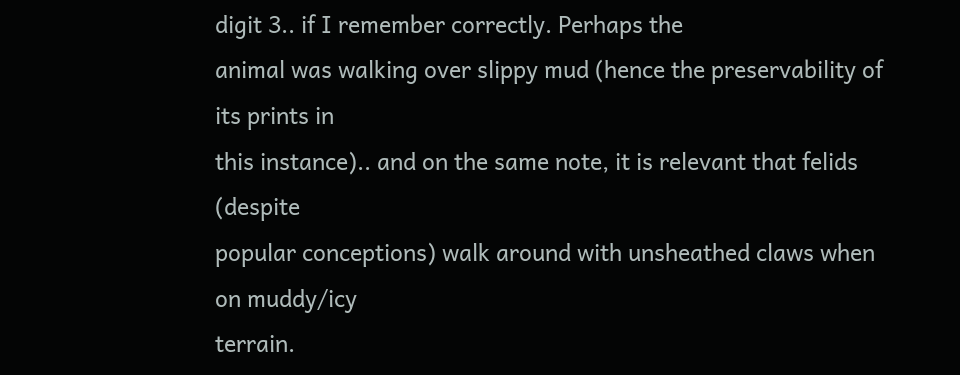digit 3.. if I remember correctly. Perhaps the
animal was walking over slippy mud (hence the preservability of its prints in
this instance).. and on the same note, it is relevant that felids (despite
popular conceptions) walk around with unsheathed claws when on muddy/icy
terrain.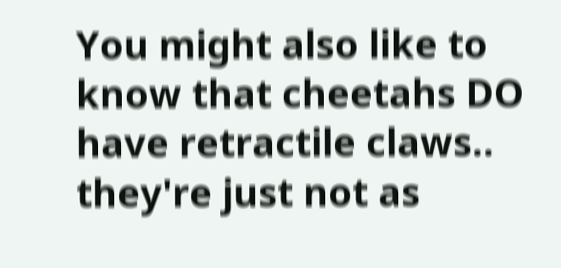You might also like to know that cheetahs DO have retractile claws..
they're just not as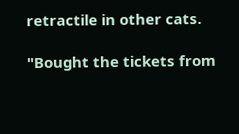retractile in other cats.

"Bought the tickets from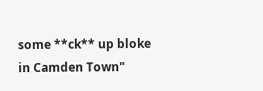some **ck** up bloke in Camden Town"